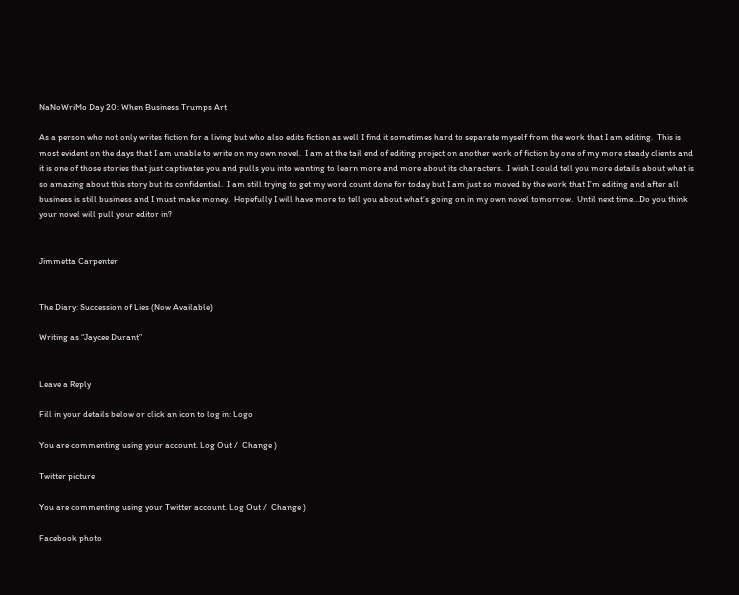NaNoWriMo Day 20: When Business Trumps Art

As a person who not only writes fiction for a living but who also edits fiction as well I find it sometimes hard to separate myself from the work that I am editing.  This is most evident on the days that I am unable to write on my own novel.  I am at the tail end of editing project on another work of fiction by one of my more steady clients and it is one of those stories that just captivates you and pulls you into wanting to learn more and more about its characters.  I wish I could tell you more details about what is so amazing about this story but its confidential.  I am still trying to get my word count done for today but I am just so moved by the work that I’m editing and after all business is still business and I must make money.  Hopefully I will have more to tell you about what’s going on in my own novel tomorrow.  Until next time…Do you think your novel will pull your editor in?


Jimmetta Carpenter


The Diary: Succession of Lies (Now Available)

Writing as “Jaycee Durant”


Leave a Reply

Fill in your details below or click an icon to log in: Logo

You are commenting using your account. Log Out /  Change )

Twitter picture

You are commenting using your Twitter account. Log Out /  Change )

Facebook photo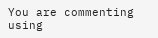You are commenting using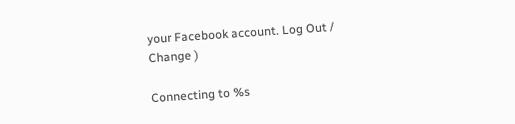your Facebook account. Log Out /  Change )

Connecting to %s